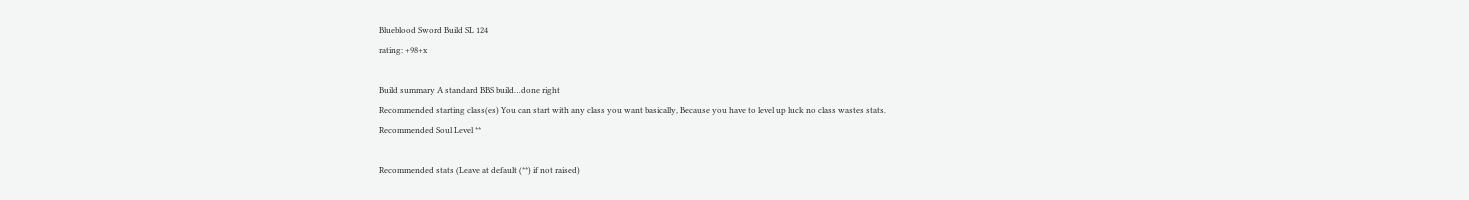Blueblood Sword Build SL 124
rating: +98+x

Build summary A standard BBS build…done right
Recommended starting class(es) You can start with any class you want basically, Because you have to level up luck no class wastes stats.
Recommended Soul Level **

Recommended stats (Leave at default (**) if not raised)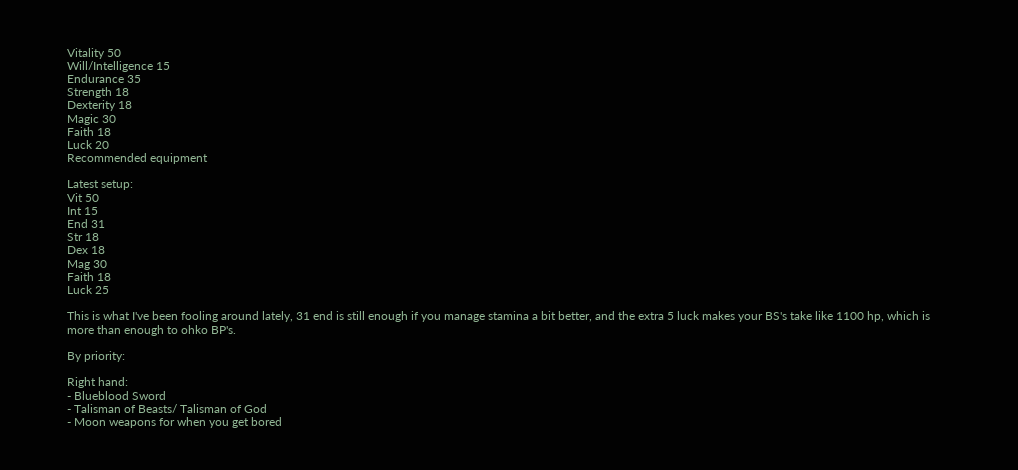Vitality 50
Will/Intelligence 15
Endurance 35
Strength 18
Dexterity 18
Magic 30
Faith 18
Luck 20
Recommended equipment

Latest setup:
Vit 50
Int 15
End 31
Str 18
Dex 18
Mag 30
Faith 18
Luck 25

This is what I've been fooling around lately, 31 end is still enough if you manage stamina a bit better, and the extra 5 luck makes your BS's take like 1100 hp, which is more than enough to ohko BP's.

By priority:

Right hand:
- Blueblood Sword
- Talisman of Beasts/ Talisman of God
- Moon weapons for when you get bored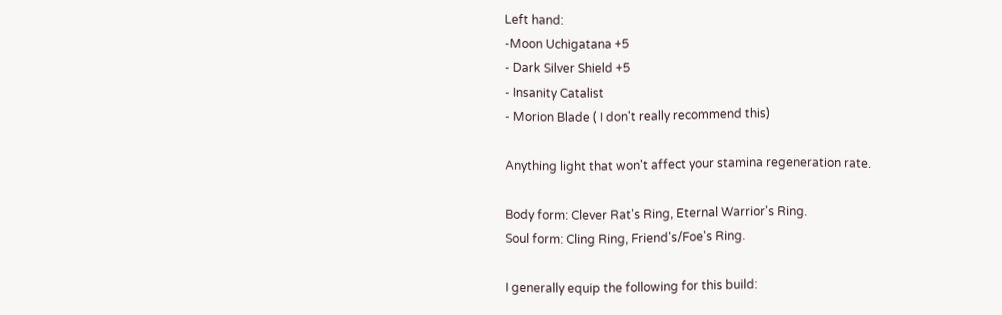Left hand:
-Moon Uchigatana +5
- Dark Silver Shield +5
- Insanity Catalist
- Morion Blade ( I don't really recommend this)

Anything light that won't affect your stamina regeneration rate.

Body form: Clever Rat's Ring, Eternal Warrior's Ring.
Soul form: Cling Ring, Friend's/Foe's Ring.

I generally equip the following for this build: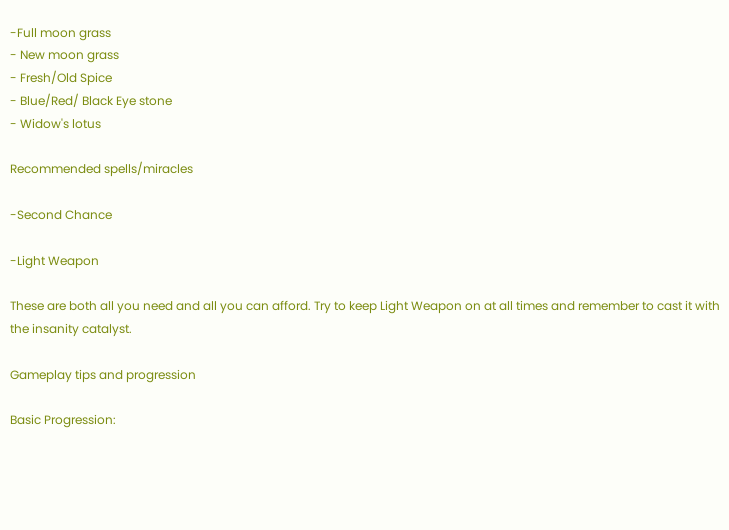-Full moon grass
- New moon grass
- Fresh/Old Spice
- Blue/Red/ Black Eye stone
- Widow's lotus

Recommended spells/miracles

-Second Chance

-Light Weapon

These are both all you need and all you can afford. Try to keep Light Weapon on at all times and remember to cast it with the insanity catalyst.

Gameplay tips and progression

Basic Progression: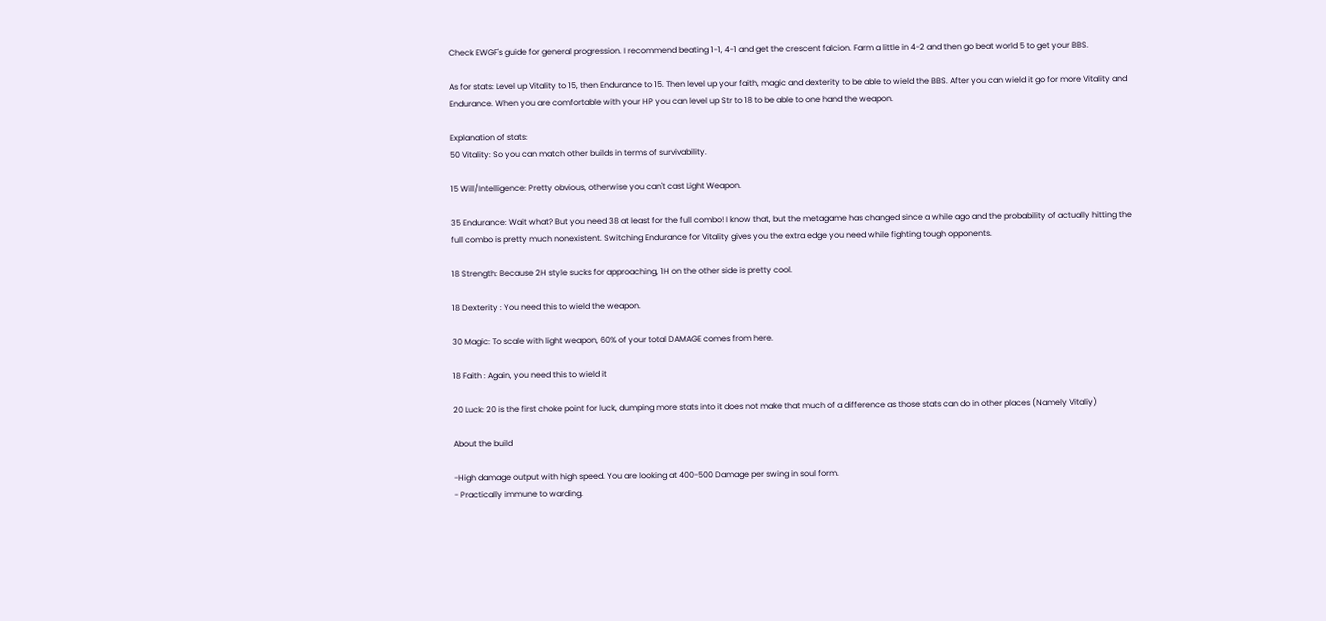Check EWGF's guide for general progression. I recommend beating 1-1, 4-1 and get the crescent falcion. Farm a little in 4-2 and then go beat world 5 to get your BBS.

As for stats: Level up Vitality to 15, then Endurance to 15. Then level up your faith, magic and dexterity to be able to wield the BBS. After you can wield it go for more Vitality and Endurance. When you are comfortable with your HP you can level up Str to 18 to be able to one hand the weapon.

Explanation of stats:
50 Vitality: So you can match other builds in terms of survivability.

15 Will/Intelligence: Pretty obvious, otherwise you can't cast Light Weapon.

35 Endurance: Wait what? But you need 38 at least for the full combo! I know that, but the metagame has changed since a while ago and the probability of actually hitting the full combo is pretty much nonexistent. Switching Endurance for Vitality gives you the extra edge you need while fighting tough opponents.

18 Strength: Because 2H style sucks for approaching, 1H on the other side is pretty cool.

18 Dexterity : You need this to wield the weapon.

30 Magic: To scale with light weapon, 60% of your total DAMAGE comes from here.

18 Faith : Again, you need this to wield it

20 Luck: 20 is the first choke point for luck, dumping more stats into it does not make that much of a difference as those stats can do in other places (Namely Vitaliy)

About the build

-High damage output with high speed. You are looking at 400-500 Damage per swing in soul form.
- Practically immune to warding.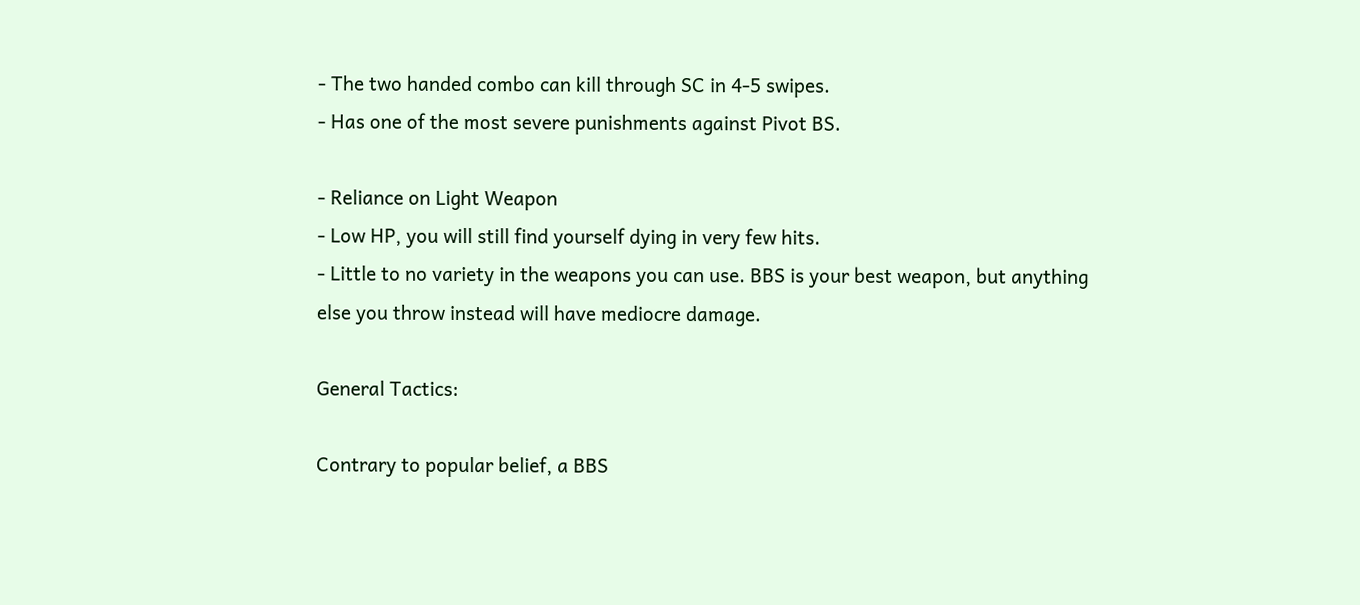- The two handed combo can kill through SC in 4-5 swipes.
- Has one of the most severe punishments against Pivot BS.

- Reliance on Light Weapon
- Low HP, you will still find yourself dying in very few hits.
- Little to no variety in the weapons you can use. BBS is your best weapon, but anything else you throw instead will have mediocre damage.

General Tactics:

Contrary to popular belief, a BBS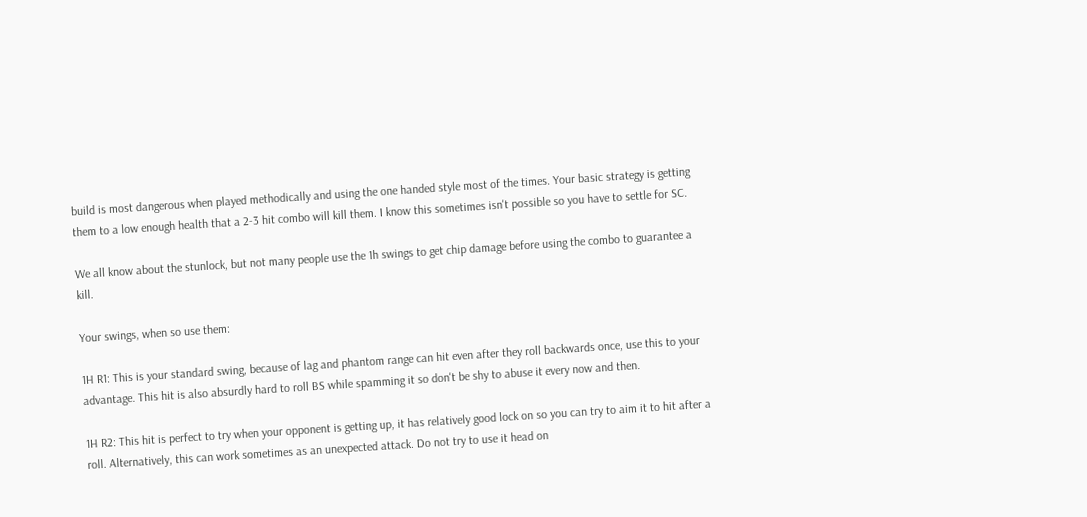build is most dangerous when played methodically and using the one handed style most of the times. Your basic strategy is getting them to a low enough health that a 2-3 hit combo will kill them. I know this sometimes isn't possible so you have to settle for SC.

We all know about the stunlock, but not many people use the 1h swings to get chip damage before using the combo to guarantee a kill.

Your swings, when so use them:

1H R1: This is your standard swing, because of lag and phantom range can hit even after they roll backwards once, use this to your advantage. This hit is also absurdly hard to roll BS while spamming it so don't be shy to abuse it every now and then.

1H R2: This hit is perfect to try when your opponent is getting up, it has relatively good lock on so you can try to aim it to hit after a roll. Alternatively, this can work sometimes as an unexpected attack. Do not try to use it head on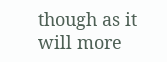though as it will more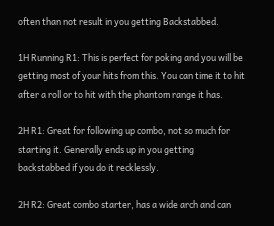often than not result in you getting Backstabbed.

1H Running R1: This is perfect for poking and you will be getting most of your hits from this. You can time it to hit after a roll or to hit with the phantom range it has.

2H R1: Great for following up combo, not so much for starting it. Generally ends up in you getting backstabbed if you do it recklessly.

2H R2: Great combo starter, has a wide arch and can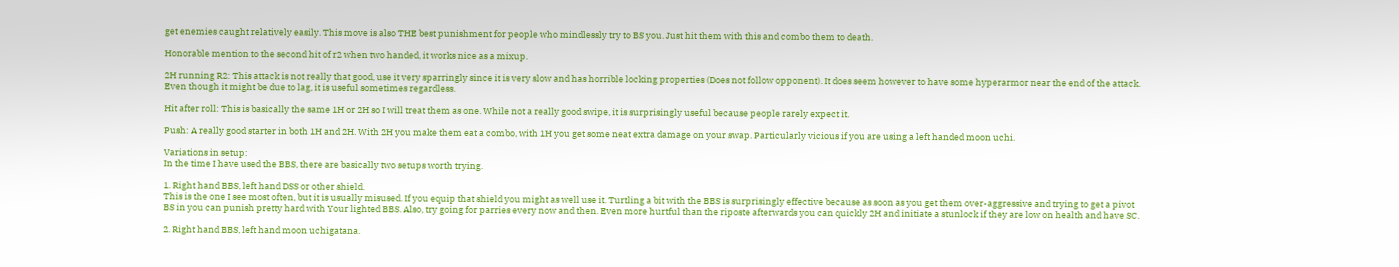get enemies caught relatively easily. This move is also THE best punishment for people who mindlessly try to BS you. Just hit them with this and combo them to death.

Honorable mention to the second hit of r2 when two handed, it works nice as a mixup.

2H running R2: This attack is not really that good, use it very sparringly since it is very slow and has horrible locking properties (Does not follow opponent). It does seem however to have some hyperarmor near the end of the attack. Even though it might be due to lag, it is useful sometimes regardless.

Hit after roll: This is basically the same 1H or 2H so I will treat them as one. While not a really good swipe, it is surprisingly useful because people rarely expect it.

Push: A really good starter in both 1H and 2H. With 2H you make them eat a combo, with 1H you get some neat extra damage on your swap. Particularly vicious if you are using a left handed moon uchi.

Variations in setup:
In the time I have used the BBS, there are basically two setups worth trying.

1. Right hand BBS, left hand DSS or other shield.
This is the one I see most often, but it is usually misused. If you equip that shield you might as well use it. Turtling a bit with the BBS is surprisingly effective because as soon as you get them over-aggressive and trying to get a pivot BS in you can punish pretty hard with Your lighted BBS. Also, try going for parries every now and then. Even more hurtful than the riposte afterwards you can quickly 2H and initiate a stunlock if they are low on health and have SC.

2. Right hand BBS, left hand moon uchigatana.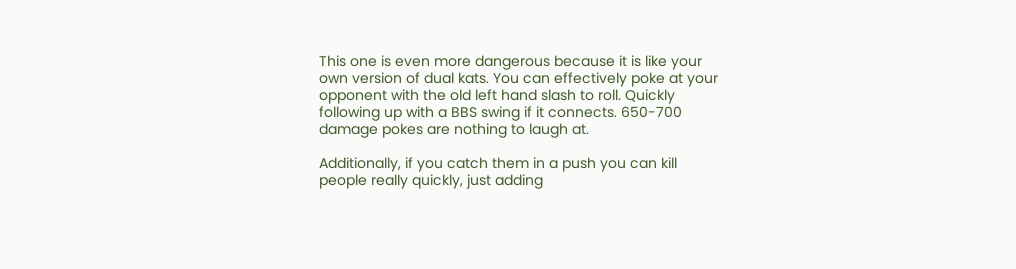This one is even more dangerous because it is like your own version of dual kats. You can effectively poke at your opponent with the old left hand slash to roll. Quickly following up with a BBS swing if it connects. 650-700 damage pokes are nothing to laugh at.

Additionally, if you catch them in a push you can kill people really quickly, just adding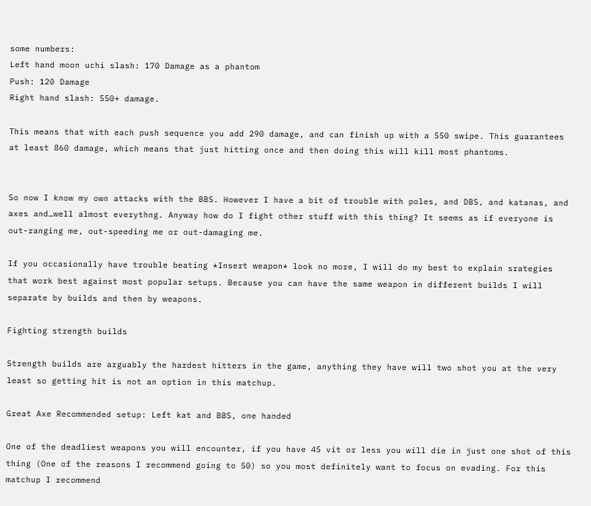some numbers:
Left hand moon uchi slash: 170 Damage as a phantom
Push: 120 Damage
Right hand slash: 550+ damage.

This means that with each push sequence you add 290 damage, and can finish up with a 550 swipe. This guarantees at least 860 damage, which means that just hitting once and then doing this will kill most phantoms.


So now I know my own attacks with the BBS. However I have a bit of trouble with poles, and DBS, and katanas, and axes and…well almost everythng. Anyway how do I fight other stuff with this thing? It seems as if everyone is out-ranging me, out-speeding me or out-damaging me.

If you occasionally have trouble beating *Insert weapon* look no more, I will do my best to explain srategies that work best against most popular setups. Because you can have the same weapon in different builds I will separate by builds and then by weapons.

Fighting strength builds

Strength builds are arguably the hardest hitters in the game, anything they have will two shot you at the very least so getting hit is not an option in this matchup.

Great Axe Recommended setup: Left kat and BBS, one handed

One of the deadliest weapons you will encounter, if you have 45 vit or less you will die in just one shot of this thing (One of the reasons I recommend going to 50) so you most definitely want to focus on evading. For this matchup I recommend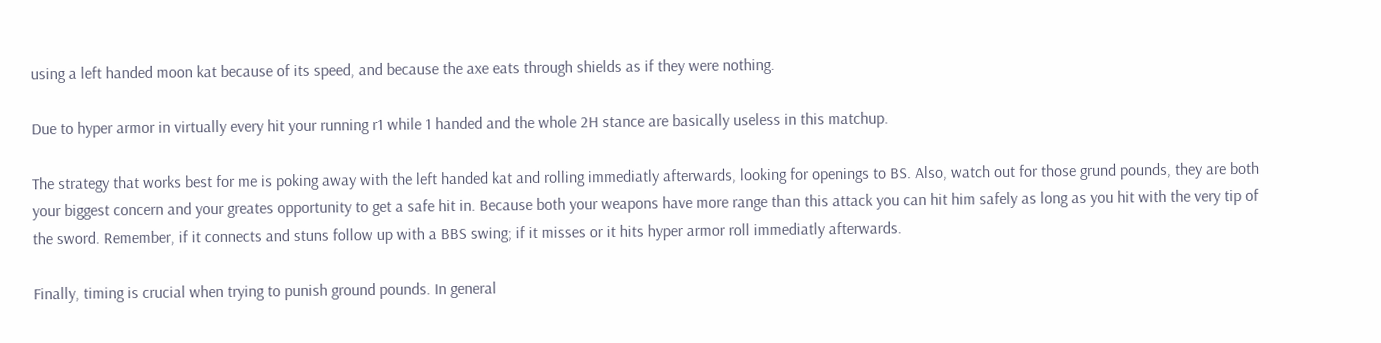using a left handed moon kat because of its speed, and because the axe eats through shields as if they were nothing.

Due to hyper armor in virtually every hit your running r1 while 1 handed and the whole 2H stance are basically useless in this matchup.

The strategy that works best for me is poking away with the left handed kat and rolling immediatly afterwards, looking for openings to BS. Also, watch out for those grund pounds, they are both your biggest concern and your greates opportunity to get a safe hit in. Because both your weapons have more range than this attack you can hit him safely as long as you hit with the very tip of the sword. Remember, if it connects and stuns follow up with a BBS swing; if it misses or it hits hyper armor roll immediatly afterwards.

Finally, timing is crucial when trying to punish ground pounds. In general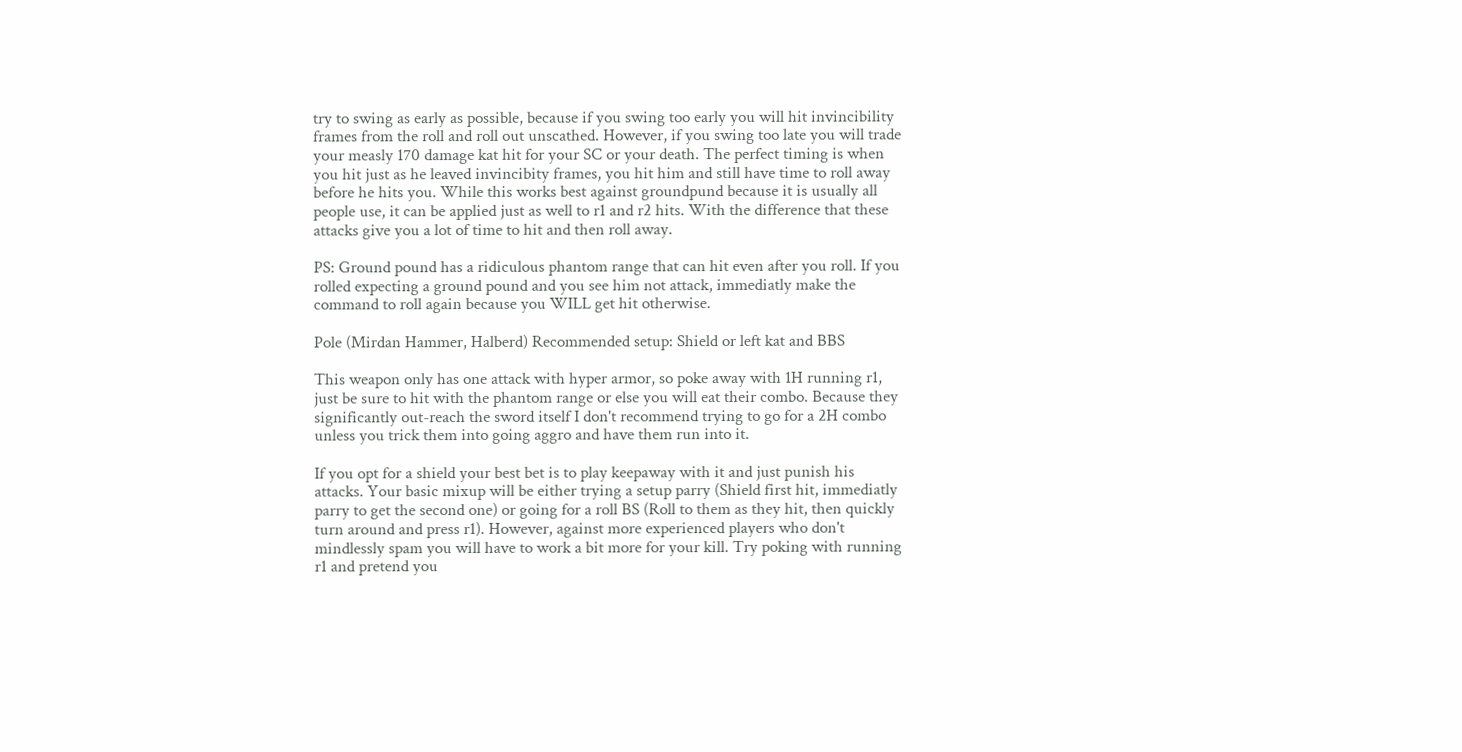try to swing as early as possible, because if you swing too early you will hit invincibility frames from the roll and roll out unscathed. However, if you swing too late you will trade your measly 170 damage kat hit for your SC or your death. The perfect timing is when you hit just as he leaved invincibity frames, you hit him and still have time to roll away before he hits you. While this works best against groundpund because it is usually all people use, it can be applied just as well to r1 and r2 hits. With the difference that these attacks give you a lot of time to hit and then roll away.

PS: Ground pound has a ridiculous phantom range that can hit even after you roll. If you rolled expecting a ground pound and you see him not attack, immediatly make the command to roll again because you WILL get hit otherwise.

Pole (Mirdan Hammer, Halberd) Recommended setup: Shield or left kat and BBS

This weapon only has one attack with hyper armor, so poke away with 1H running r1, just be sure to hit with the phantom range or else you will eat their combo. Because they significantly out-reach the sword itself I don't recommend trying to go for a 2H combo unless you trick them into going aggro and have them run into it.

If you opt for a shield your best bet is to play keepaway with it and just punish his attacks. Your basic mixup will be either trying a setup parry (Shield first hit, immediatly parry to get the second one) or going for a roll BS (Roll to them as they hit, then quickly turn around and press r1). However, against more experienced players who don't mindlessly spam you will have to work a bit more for your kill. Try poking with running r1 and pretend you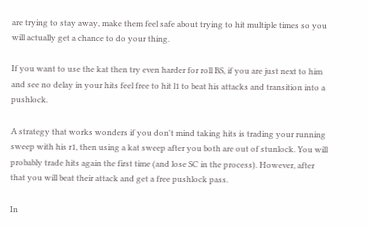are trying to stay away, make them feel safe about trying to hit multiple times so you will actually get a chance to do your thing.

If you want to use the kat then try even harder for roll BS, if you are just next to him and see no delay in your hits feel free to hit l1 to beat his attacks and transition into a pushlock.

A strategy that works wonders if you don't mind taking hits is trading your running sweep with his r1, then using a kat sweep after you both are out of stunlock. You will probably trade hits again the first time (and lose SC in the process). However, after that you will beat their attack and get a free pushlock pass.

In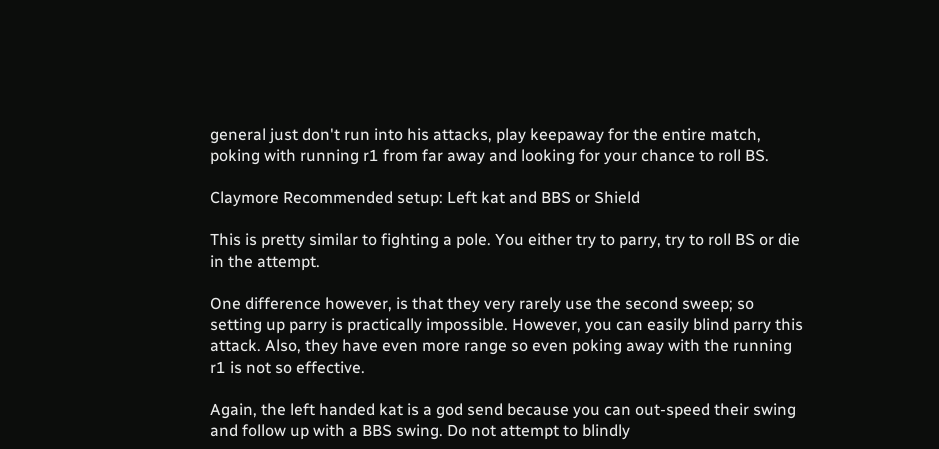general just don't run into his attacks, play keepaway for the entire match, poking with running r1 from far away and looking for your chance to roll BS.

Claymore Recommended setup: Left kat and BBS or Shield

This is pretty similar to fighting a pole. You either try to parry, try to roll BS or die in the attempt.

One difference however, is that they very rarely use the second sweep; so setting up parry is practically impossible. However, you can easily blind parry this attack. Also, they have even more range so even poking away with the running r1 is not so effective.

Again, the left handed kat is a god send because you can out-speed their swing and follow up with a BBS swing. Do not attempt to blindly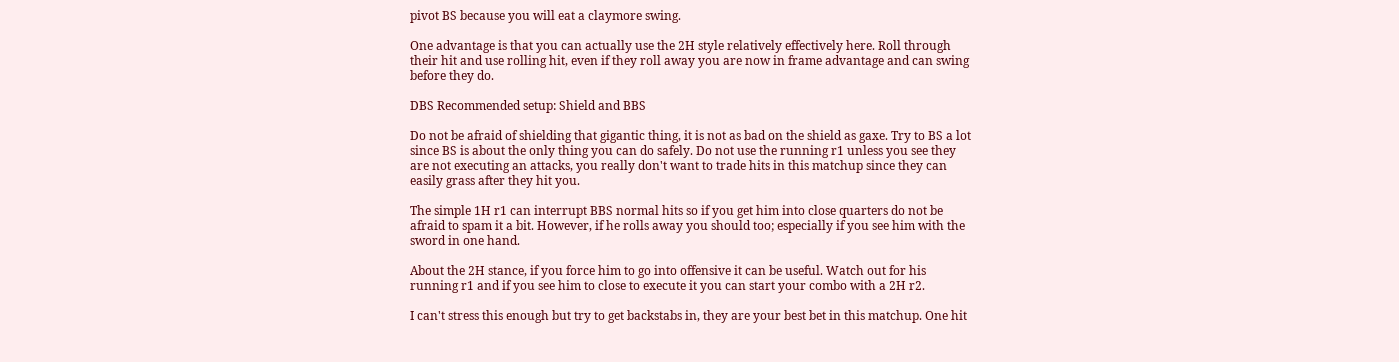pivot BS because you will eat a claymore swing.

One advantage is that you can actually use the 2H style relatively effectively here. Roll through their hit and use rolling hit, even if they roll away you are now in frame advantage and can swing before they do.

DBS Recommended setup: Shield and BBS

Do not be afraid of shielding that gigantic thing, it is not as bad on the shield as gaxe. Try to BS a lot since BS is about the only thing you can do safely. Do not use the running r1 unless you see they are not executing an attacks, you really don't want to trade hits in this matchup since they can easily grass after they hit you.

The simple 1H r1 can interrupt BBS normal hits so if you get him into close quarters do not be afraid to spam it a bit. However, if he rolls away you should too; especially if you see him with the sword in one hand.

About the 2H stance, if you force him to go into offensive it can be useful. Watch out for his running r1 and if you see him to close to execute it you can start your combo with a 2H r2.

I can't stress this enough but try to get backstabs in, they are your best bet in this matchup. One hit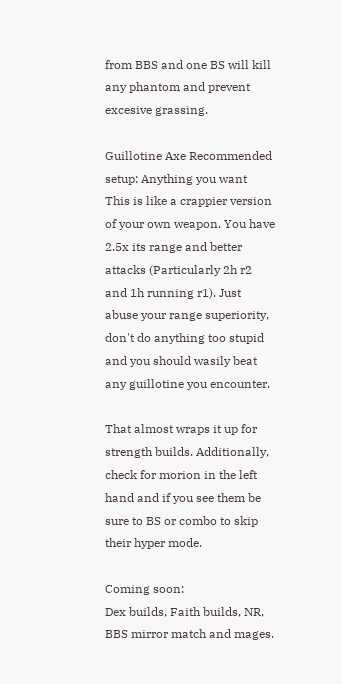from BBS and one BS will kill any phantom and prevent excesive grassing.

Guillotine Axe Recommended setup: Anything you want
This is like a crappier version of your own weapon. You have 2.5x its range and better attacks (Particularly 2h r2 and 1h running r1). Just abuse your range superiority, don't do anything too stupid and you should wasily beat any guillotine you encounter.

That almost wraps it up for strength builds. Additionally, check for morion in the left hand and if you see them be sure to BS or combo to skip their hyper mode.

Coming soon:
Dex builds, Faith builds, NR, BBS mirror match and mages.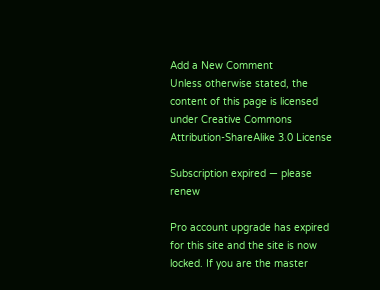Add a New Comment
Unless otherwise stated, the content of this page is licensed under Creative Commons Attribution-ShareAlike 3.0 License

Subscription expired — please renew

Pro account upgrade has expired for this site and the site is now locked. If you are the master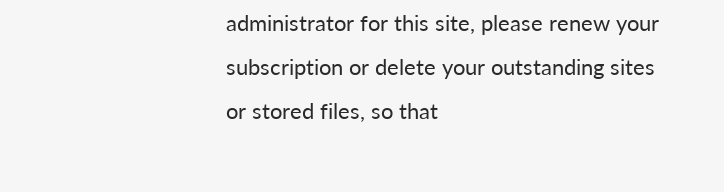administrator for this site, please renew your subscription or delete your outstanding sites or stored files, so that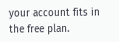your account fits in the free plan.